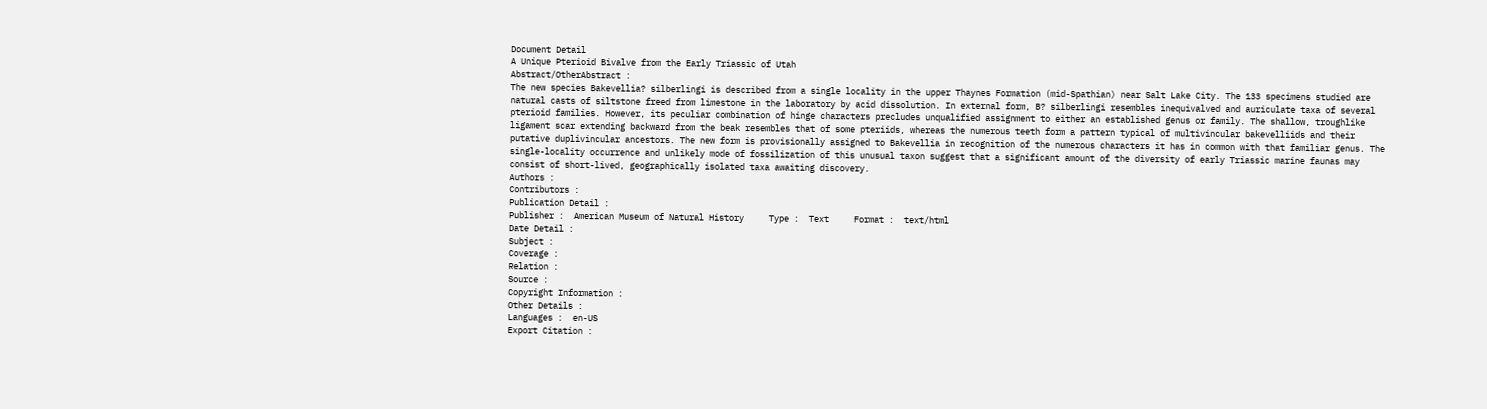Document Detail
A Unique Pterioid Bivalve from the Early Triassic of Utah
Abstract/OtherAbstract :
The new species Bakevellia? silberlingi is described from a single locality in the upper Thaynes Formation (mid-Spathian) near Salt Lake City. The 133 specimens studied are natural casts of siltstone freed from limestone in the laboratory by acid dissolution. In external form, B? silberlingi resembles inequivalved and auriculate taxa of several pterioid families. However, its peculiar combination of hinge characters precludes unqualified assignment to either an established genus or family. The shallow, troughlike ligament scar extending backward from the beak resembles that of some pteriids, whereas the numerous teeth form a pattern typical of multivincular bakevelliids and their putative duplivincular ancestors. The new form is provisionally assigned to Bakevellia in recognition of the numerous characters it has in common with that familiar genus. The single-locality occurrence and unlikely mode of fossilization of this unusual taxon suggest that a significant amount of the diversity of early Triassic marine faunas may consist of short-lived, geographically isolated taxa awaiting discovery.
Authors :
Contributors :
Publication Detail :
Publisher :  American Museum of Natural History     Type :  Text     Format :  text/html
Date Detail :
Subject :
Coverage :
Relation :
Source :
Copyright Information :
Other Details :
Languages :  en-US
Export Citation :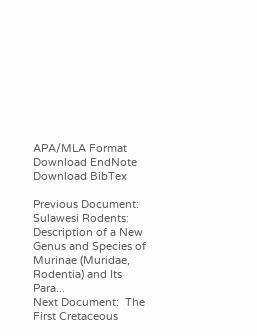APA/MLA Format     Download EndNote     Download BibTex

Previous Document:  Sulawesi Rodents: Description of a New Genus and Species of Murinae (Muridae, Rodentia) and Its Para...
Next Document:  The First Cretaceous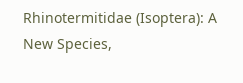Rhinotermitidae (Isoptera): A New Species,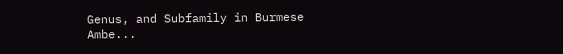Genus, and Subfamily in Burmese Ambe...